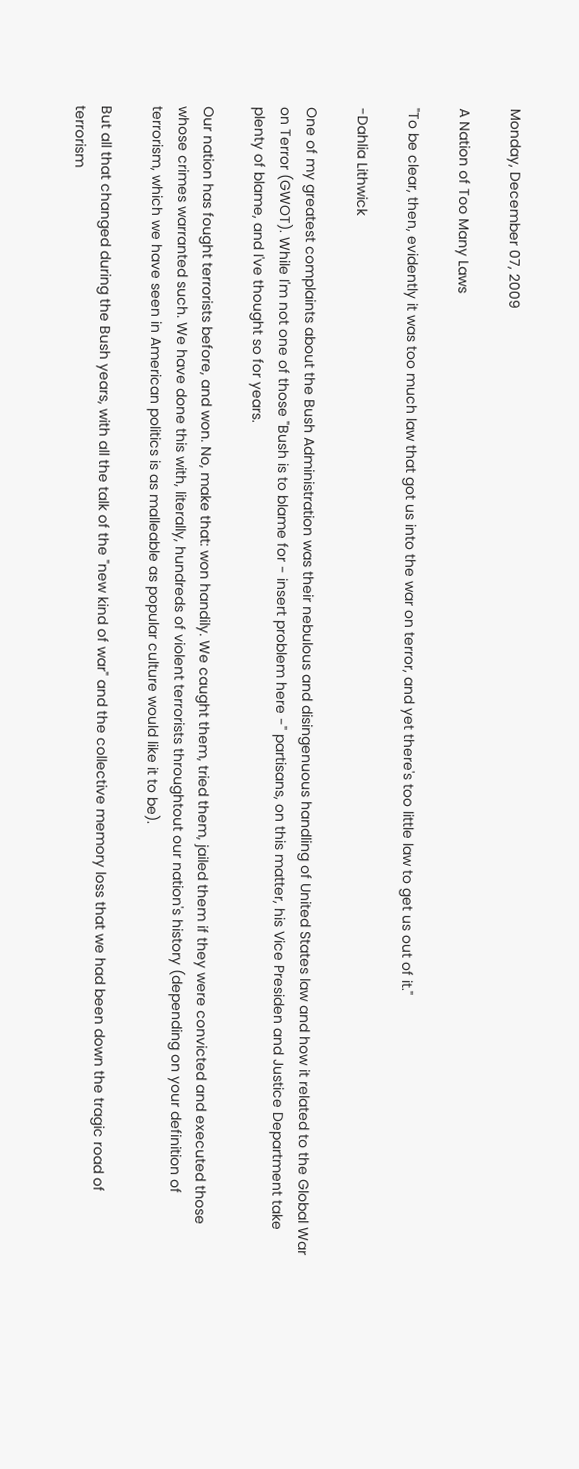Monday, December 07, 2009

A Nation of Too Many Laws

"To be clear, then, evidently it was too much law that got us into the war on terror, and yet there's too little law to get us out of it."

-Dahlia Lithwick

One of my greatest complaints about the Bush Administration was their nebulous and disingenuous handling of United States law and how it related to the Global War on Terror (GWOT). While I'm not one of those "Bush is to blame for - insert problem here -" partisans, on this matter, his Vice Presiden and Justice Department take plenty of blame, and I've thought so for years.

Our nation has fought terrorists before, and won. No, make that: won handily. We caught them, tried them, jailed them if they were convicted and executed those whose crimes warranted such. We have done this with, literally, hundreds of violent terrorists throughtout our nation's history (depending on your definition of terrorism, which we have seen in American politics is as malleable as popular culture would like it to be).

But all that changed during the Bush years, with all the talk of the "new kind of war" and the collective memory loss that we had been down the tragic road of terrorism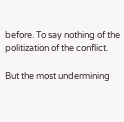before. To say nothing of the politization of the conflict.

But the most undermining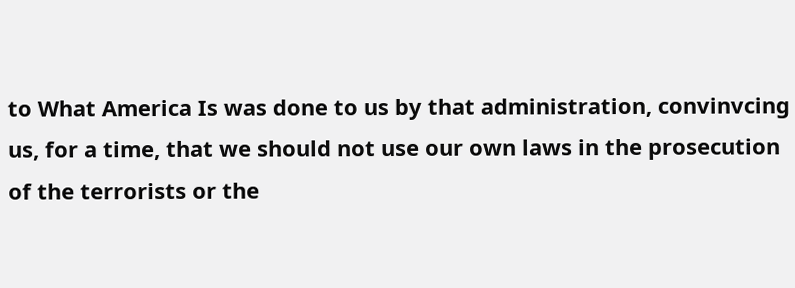to What America Is was done to us by that administration, convinvcing us, for a time, that we should not use our own laws in the prosecution of the terrorists or the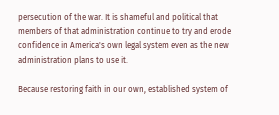persecution of the war. It is shameful and political that members of that administration continue to try and erode confidence in America's own legal system even as the new administration plans to use it.

Because restoring faith in our own, established system of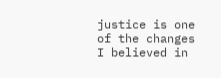justice is one of the changes I believed in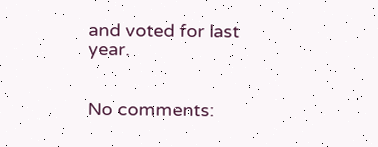and voted for last year.


No comments: